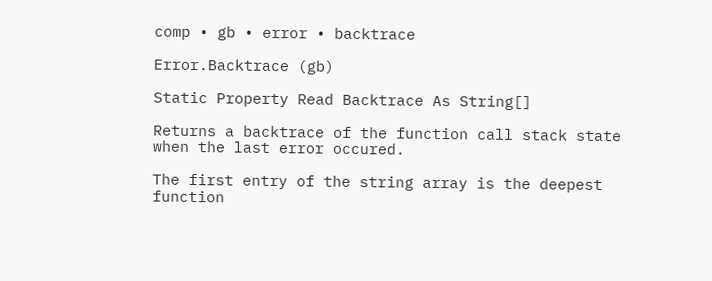comp • gb • error • backtrace

Error.Backtrace (gb)

Static Property Read Backtrace As String[]

Returns a backtrace of the function call stack state when the last error occured.

The first entry of the string array is the deepest function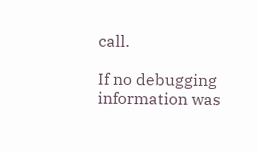call.

If no debugging information was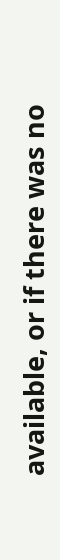available, or if there was no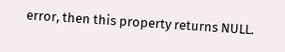error, then this property returns NULL.